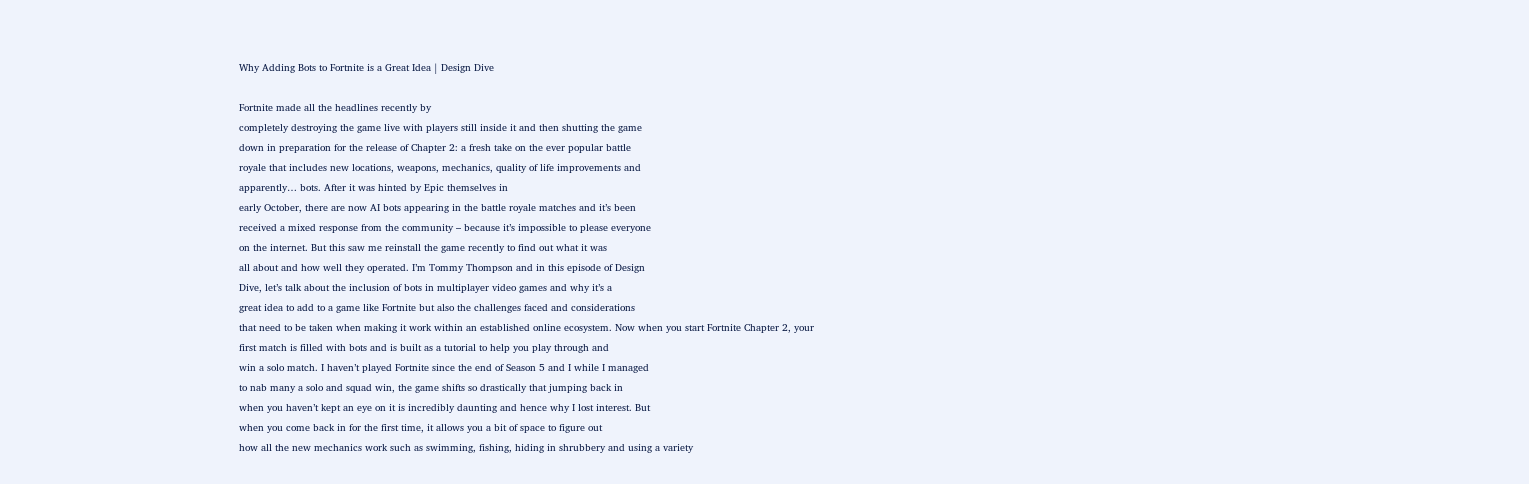Why Adding Bots to Fortnite is a Great Idea | Design Dive

Fortnite made all the headlines recently by
completely destroying the game live with players still inside it and then shutting the game
down in preparation for the release of Chapter 2: a fresh take on the ever popular battle
royale that includes new locations, weapons, mechanics, quality of life improvements and
apparently… bots. After it was hinted by Epic themselves in
early October, there are now AI bots appearing in the battle royale matches and it’s been
received a mixed response from the community – because it’s impossible to please everyone
on the internet. But this saw me reinstall the game recently to find out what it was
all about and how well they operated. I’m Tommy Thompson and in this episode of Design
Dive, let’s talk about the inclusion of bots in multiplayer video games and why it’s a
great idea to add to a game like Fortnite but also the challenges faced and considerations
that need to be taken when making it work within an established online ecosystem. Now when you start Fortnite Chapter 2, your
first match is filled with bots and is built as a tutorial to help you play through and
win a solo match. I haven’t played Fortnite since the end of Season 5 and I while I managed
to nab many a solo and squad win, the game shifts so drastically that jumping back in
when you haven’t kept an eye on it is incredibly daunting and hence why I lost interest. But
when you come back in for the first time, it allows you a bit of space to figure out
how all the new mechanics work such as swimming, fishing, hiding in shrubbery and using a variety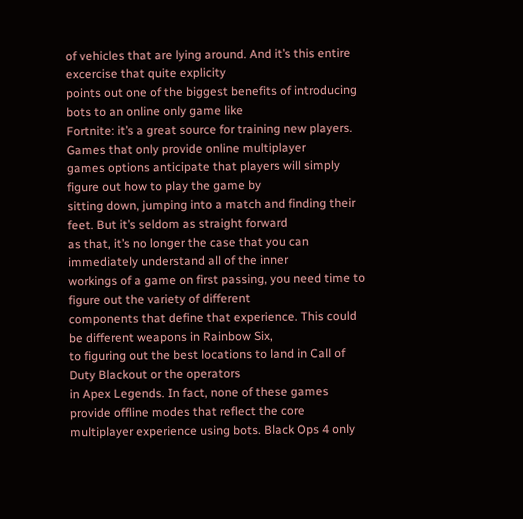of vehicles that are lying around. And it’s this entire excercise that quite explicity
points out one of the biggest benefits of introducing bots to an online only game like
Fortnite: it’s a great source for training new players. Games that only provide online multiplayer
games options anticipate that players will simply figure out how to play the game by
sitting down, jumping into a match and finding their feet. But it’s seldom as straight forward
as that, it’s no longer the case that you can immediately understand all of the inner
workings of a game on first passing, you need time to figure out the variety of different
components that define that experience. This could be different weapons in Rainbow Six,
to figuring out the best locations to land in Call of Duty Blackout or the operators
in Apex Legends. In fact, none of these games provide offline modes that reflect the core
multiplayer experience using bots. Black Ops 4 only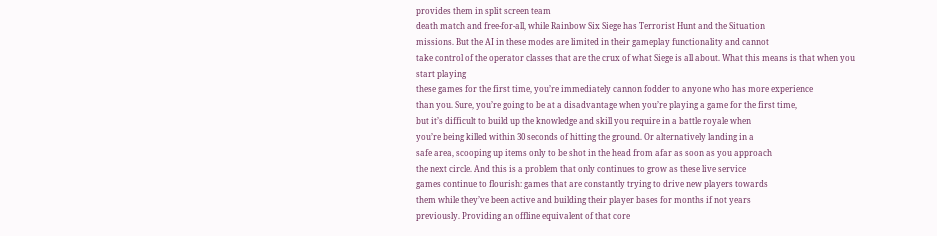provides them in split screen team
death match and free-for-all, while Rainbow Six Siege has Terrorist Hunt and the Situation
missions. But the AI in these modes are limited in their gameplay functionality and cannot
take control of the operator classes that are the crux of what Siege is all about. What this means is that when you start playing
these games for the first time, you’re immediately cannon fodder to anyone who has more experience
than you. Sure, you’re going to be at a disadvantage when you’re playing a game for the first time,
but it’s difficult to build up the knowledge and skill you require in a battle royale when
you’re being killed within 30 seconds of hitting the ground. Or alternatively landing in a
safe area, scooping up items only to be shot in the head from afar as soon as you approach
the next circle. And this is a problem that only continues to grow as these live service
games continue to flourish: games that are constantly trying to drive new players towards
them while they’ve been active and building their player bases for months if not years
previously. Providing an offline equivalent of that core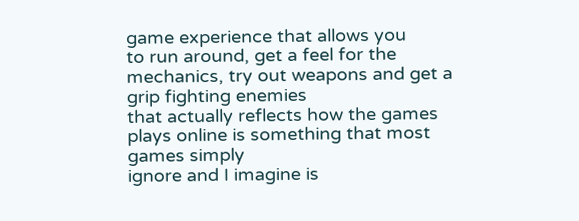game experience that allows you
to run around, get a feel for the mechanics, try out weapons and get a grip fighting enemies
that actually reflects how the games plays online is something that most games simply
ignore and I imagine is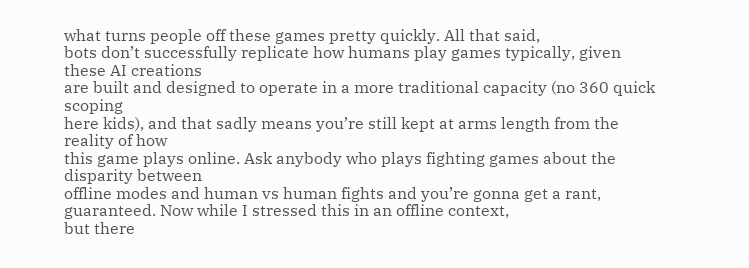what turns people off these games pretty quickly. All that said,
bots don’t successfully replicate how humans play games typically, given these AI creations
are built and designed to operate in a more traditional capacity (no 360 quick scoping
here kids), and that sadly means you’re still kept at arms length from the reality of how
this game plays online. Ask anybody who plays fighting games about the disparity between
offline modes and human vs human fights and you’re gonna get a rant, guaranteed. Now while I stressed this in an offline context,
but there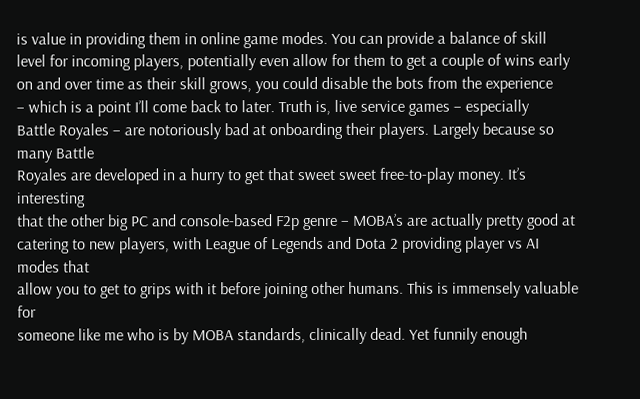is value in providing them in online game modes. You can provide a balance of skill
level for incoming players, potentially even allow for them to get a couple of wins early
on and over time as their skill grows, you could disable the bots from the experience
– which is a point I’ll come back to later. Truth is, live service games – especially
Battle Royales – are notoriously bad at onboarding their players. Largely because so many Battle
Royales are developed in a hurry to get that sweet sweet free-to-play money. It’s interesting
that the other big PC and console-based F2p genre – MOBA’s are actually pretty good at
catering to new players, with League of Legends and Dota 2 providing player vs AI modes that
allow you to get to grips with it before joining other humans. This is immensely valuable for
someone like me who is by MOBA standards, clinically dead. Yet funnily enough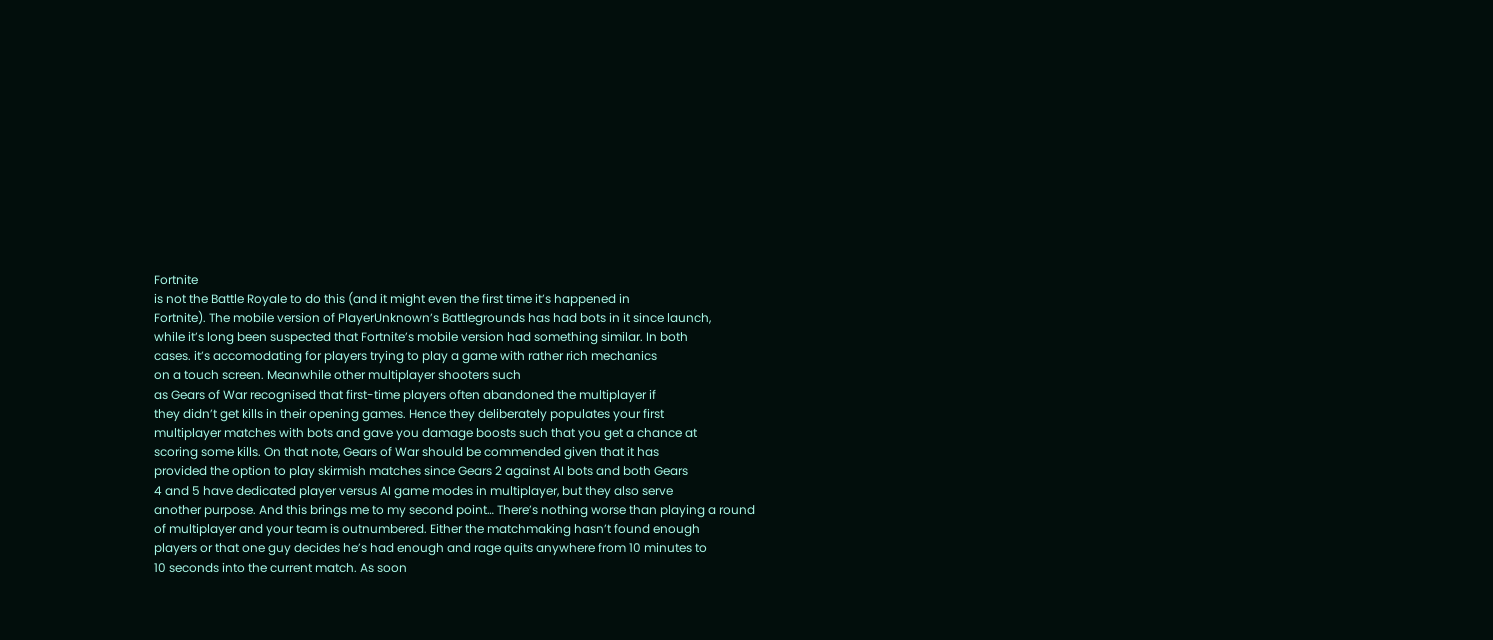Fortnite
is not the Battle Royale to do this (and it might even the first time it’s happened in
Fortnite). The mobile version of PlayerUnknown’s Battlegrounds has had bots in it since launch,
while it’s long been suspected that Fortnite’s mobile version had something similar. In both
cases. it’s accomodating for players trying to play a game with rather rich mechanics
on a touch screen. Meanwhile other multiplayer shooters such
as Gears of War recognised that first-time players often abandoned the multiplayer if
they didn’t get kills in their opening games. Hence they deliberately populates your first
multiplayer matches with bots and gave you damage boosts such that you get a chance at
scoring some kills. On that note, Gears of War should be commended given that it has
provided the option to play skirmish matches since Gears 2 against AI bots and both Gears
4 and 5 have dedicated player versus AI game modes in multiplayer, but they also serve
another purpose. And this brings me to my second point… There’s nothing worse than playing a round
of multiplayer and your team is outnumbered. Either the matchmaking hasn’t found enough
players or that one guy decides he’s had enough and rage quits anywhere from 10 minutes to
10 seconds into the current match. As soon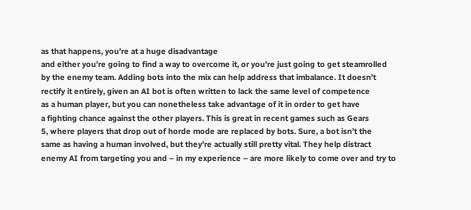as that happens, you’re at a huge disadvantage
and either you’re going to find a way to overcome it, or you’re just going to get steamrolled
by the enemy team. Adding bots into the mix can help address that imbalance. It doesn’t
rectify it entirely, given an AI bot is often written to lack the same level of competence
as a human player, but you can nonetheless take advantage of it in order to get have
a fighting chance against the other players. This is great in recent games such as Gears
5, where players that drop out of horde mode are replaced by bots. Sure, a bot isn’t the
same as having a human involved, but they’re actually still pretty vital. They help distract
enemy AI from targeting you and – in my experience – are more likely to come over and try to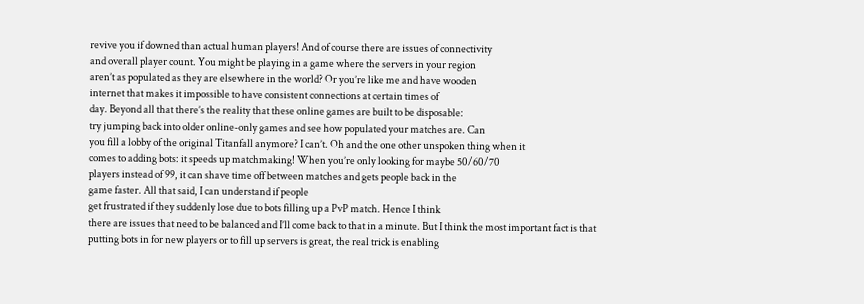revive you if downed than actual human players! And of course there are issues of connectivity
and overall player count. You might be playing in a game where the servers in your region
aren’t as populated as they are elsewhere in the world? Or you’re like me and have wooden
internet that makes it impossible to have consistent connections at certain times of
day. Beyond all that there’s the reality that these online games are built to be disposable:
try jumping back into older online-only games and see how populated your matches are. Can
you fill a lobby of the original Titanfall anymore? I can’t. Oh and the one other unspoken thing when it
comes to adding bots: it speeds up matchmaking! When you’re only looking for maybe 50/60/70
players instead of 99, it can shave time off between matches and gets people back in the
game faster. All that said, I can understand if people
get frustrated if they suddenly lose due to bots filling up a PvP match. Hence I think
there are issues that need to be balanced and I’ll come back to that in a minute. But I think the most important fact is that
putting bots in for new players or to fill up servers is great, the real trick is enabling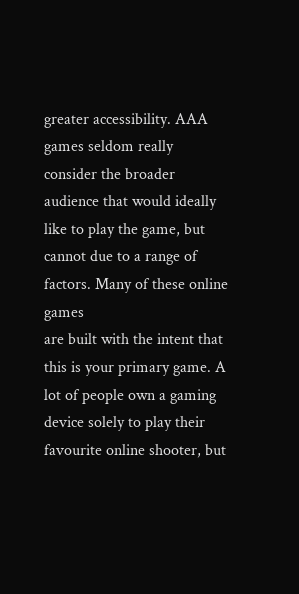greater accessibility. AAA games seldom really consider the broader audience that would ideally
like to play the game, but cannot due to a range of factors. Many of these online games
are built with the intent that this is your primary game. A lot of people own a gaming
device solely to play their favourite online shooter, but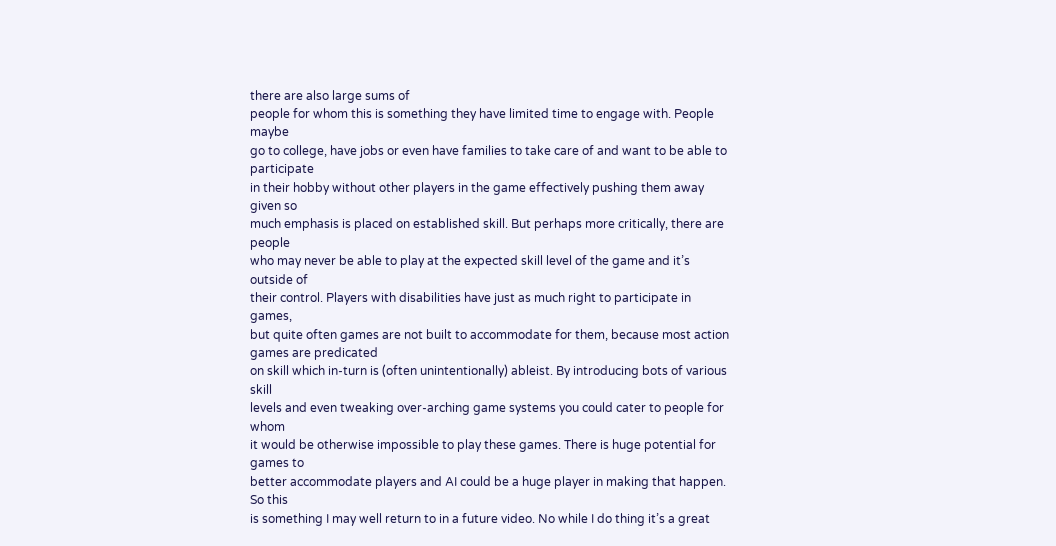there are also large sums of
people for whom this is something they have limited time to engage with. People maybe
go to college, have jobs or even have families to take care of and want to be able to participate
in their hobby without other players in the game effectively pushing them away given so
much emphasis is placed on established skill. But perhaps more critically, there are people
who may never be able to play at the expected skill level of the game and it’s outside of
their control. Players with disabilities have just as much right to participate in games,
but quite often games are not built to accommodate for them, because most action games are predicated
on skill which in-turn is (often unintentionally) ableist. By introducing bots of various skill
levels and even tweaking over-arching game systems you could cater to people for whom
it would be otherwise impossible to play these games. There is huge potential for games to
better accommodate players and AI could be a huge player in making that happen. So this
is something I may well return to in a future video. No while I do thing it’s a great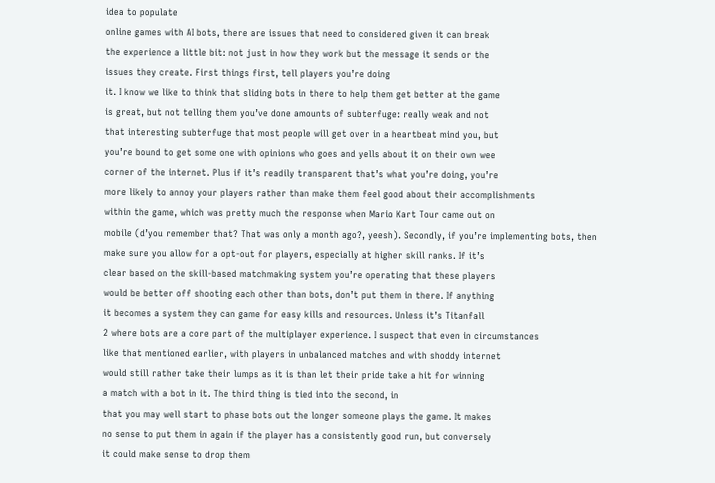idea to populate
online games with AI bots, there are issues that need to considered given it can break
the experience a little bit: not just in how they work but the message it sends or the
issues they create. First things first, tell players you’re doing
it. I know we like to think that sliding bots in there to help them get better at the game
is great, but not telling them you’ve done amounts of subterfuge: really weak and not
that interesting subterfuge that most people will get over in a heartbeat mind you, but
you’re bound to get some one with opinions who goes and yells about it on their own wee
corner of the internet. Plus if it’s readily transparent that’s what you’re doing, you’re
more likely to annoy your players rather than make them feel good about their accomplishments
within the game, which was pretty much the response when Mario Kart Tour came out on
mobile (d’you remember that? That was only a month ago?, yeesh). Secondly, if you’re implementing bots, then
make sure you allow for a opt-out for players, especially at higher skill ranks. If it’s
clear based on the skill-based matchmaking system you’re operating that these players
would be better off shooting each other than bots, don’t put them in there. If anything
it becomes a system they can game for easy kills and resources. Unless it’s Titanfall
2 where bots are a core part of the multiplayer experience. I suspect that even in circumstances
like that mentioned earlier, with players in unbalanced matches and with shoddy internet
would still rather take their lumps as it is than let their pride take a hit for winning
a match with a bot in it. The third thing is tied into the second, in
that you may well start to phase bots out the longer someone plays the game. It makes
no sense to put them in again if the player has a consistently good run, but conversely
it could make sense to drop them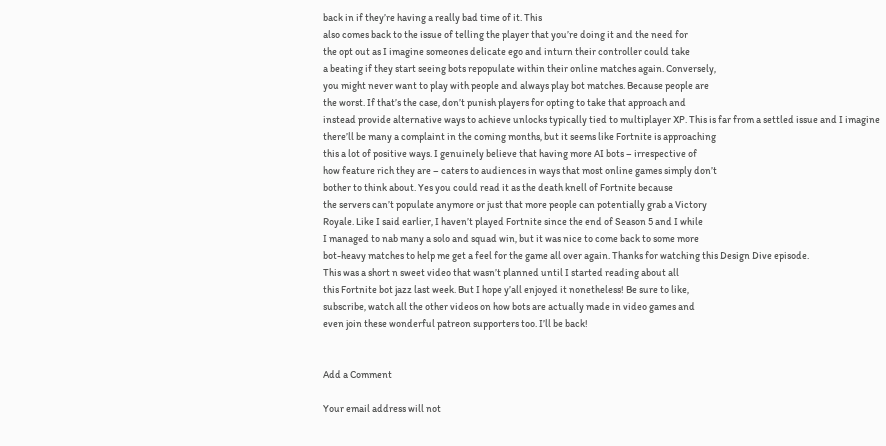back in if they’re having a really bad time of it. This
also comes back to the issue of telling the player that you’re doing it and the need for
the opt out as I imagine someones delicate ego and inturn their controller could take
a beating if they start seeing bots repopulate within their online matches again. Conversely,
you might never want to play with people and always play bot matches. Because people are
the worst. If that’s the case, don’t punish players for opting to take that approach and
instead provide alternative ways to achieve unlocks typically tied to multiplayer XP. This is far from a settled issue and I imagine
there’ll be many a complaint in the coming months, but it seems like Fortnite is approaching
this a lot of positive ways. I genuinely believe that having more AI bots – irrespective of
how feature rich they are – caters to audiences in ways that most online games simply don’t
bother to think about. Yes you could read it as the death knell of Fortnite because
the servers can’t populate anymore or just that more people can potentially grab a Victory
Royale. Like I said earlier, I haven’t played Fortnite since the end of Season 5 and I while
I managed to nab many a solo and squad win, but it was nice to come back to some more
bot-heavy matches to help me get a feel for the game all over again. Thanks for watching this Design Dive episode.
This was a short n sweet video that wasn’t planned until I started reading about all
this Fortnite bot jazz last week. But I hope y’all enjoyed it nonetheless! Be sure to like,
subscribe, watch all the other videos on how bots are actually made in video games and
even join these wonderful patreon supporters too. I’ll be back!


Add a Comment

Your email address will not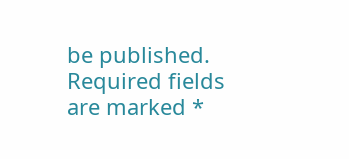be published. Required fields are marked *